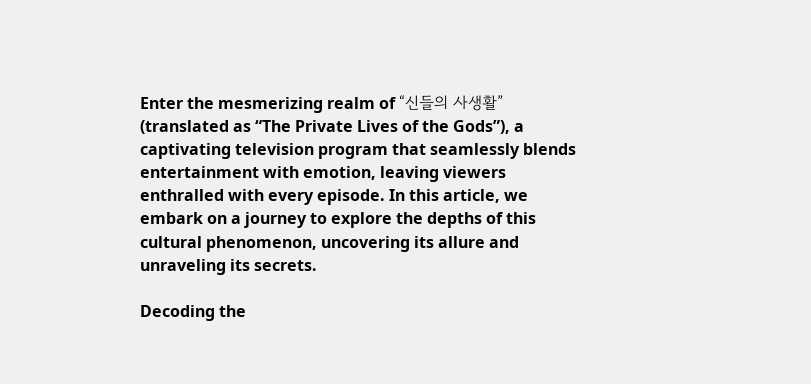Enter the mesmerizing realm of “신들의 사생활” (translated as “The Private Lives of the Gods”), a captivating television program that seamlessly blends entertainment with emotion, leaving viewers enthralled with every episode. In this article, we embark on a journey to explore the depths of this cultural phenomenon, uncovering its allure and unraveling its secrets.

Decoding the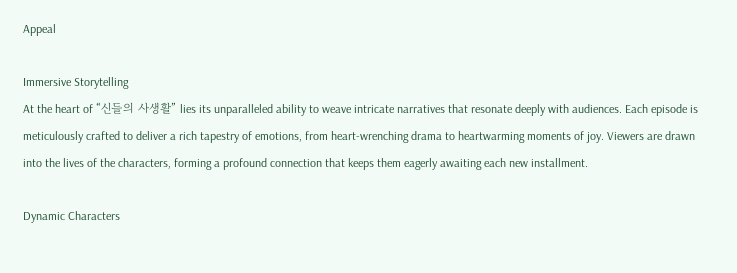Appeal

Immersive Storytelling
At the heart of “신들의 사생활” lies its unparalleled ability to weave intricate narratives that resonate deeply with audiences. Each episode is meticulously crafted to deliver a rich tapestry of emotions, from heart-wrenching drama to heartwarming moments of joy. Viewers are drawn into the lives of the characters, forming a profound connection that keeps them eagerly awaiting each new installment.

Dynamic Characters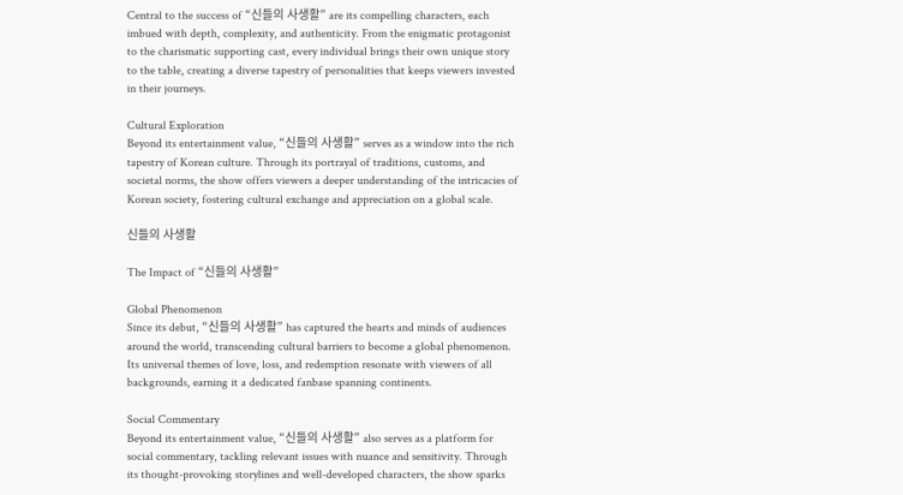Central to the success of “신들의 사생활” are its compelling characters, each imbued with depth, complexity, and authenticity. From the enigmatic protagonist to the charismatic supporting cast, every individual brings their own unique story to the table, creating a diverse tapestry of personalities that keeps viewers invested in their journeys.

Cultural Exploration
Beyond its entertainment value, “신들의 사생활” serves as a window into the rich tapestry of Korean culture. Through its portrayal of traditions, customs, and societal norms, the show offers viewers a deeper understanding of the intricacies of Korean society, fostering cultural exchange and appreciation on a global scale.

신들의 사생활

The Impact of “신들의 사생활”

Global Phenomenon
Since its debut, “신들의 사생활” has captured the hearts and minds of audiences around the world, transcending cultural barriers to become a global phenomenon. Its universal themes of love, loss, and redemption resonate with viewers of all backgrounds, earning it a dedicated fanbase spanning continents.

Social Commentary
Beyond its entertainment value, “신들의 사생활” also serves as a platform for social commentary, tackling relevant issues with nuance and sensitivity. Through its thought-provoking storylines and well-developed characters, the show sparks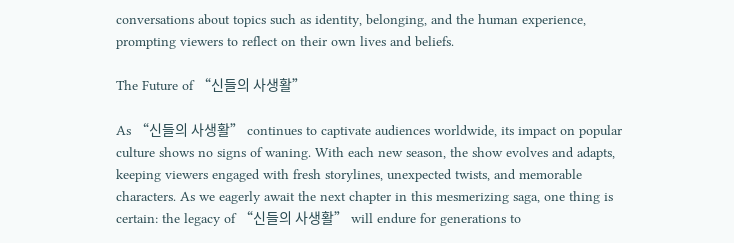conversations about topics such as identity, belonging, and the human experience, prompting viewers to reflect on their own lives and beliefs.

The Future of “신들의 사생활”

As “신들의 사생활” continues to captivate audiences worldwide, its impact on popular culture shows no signs of waning. With each new season, the show evolves and adapts, keeping viewers engaged with fresh storylines, unexpected twists, and memorable characters. As we eagerly await the next chapter in this mesmerizing saga, one thing is certain: the legacy of “신들의 사생활” will endure for generations to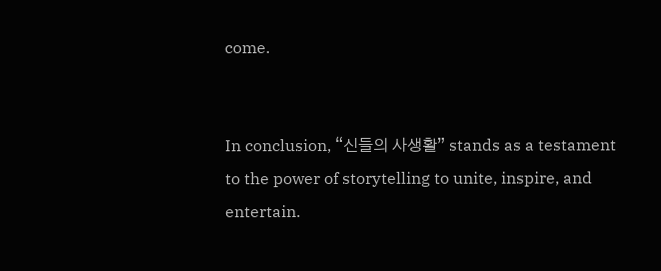come.


In conclusion, “신들의 사생활” stands as a testament to the power of storytelling to unite, inspire, and entertain.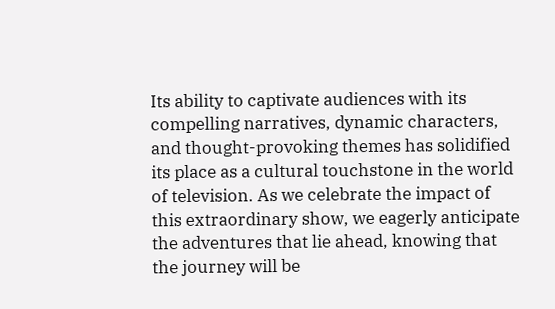Its ability to captivate audiences with its compelling narratives, dynamic characters, and thought-provoking themes has solidified its place as a cultural touchstone in the world of television. As we celebrate the impact of this extraordinary show, we eagerly anticipate the adventures that lie ahead, knowing that the journey will be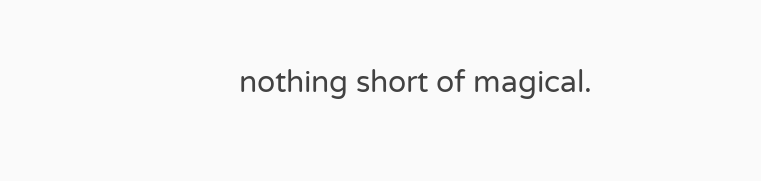nothing short of magical.